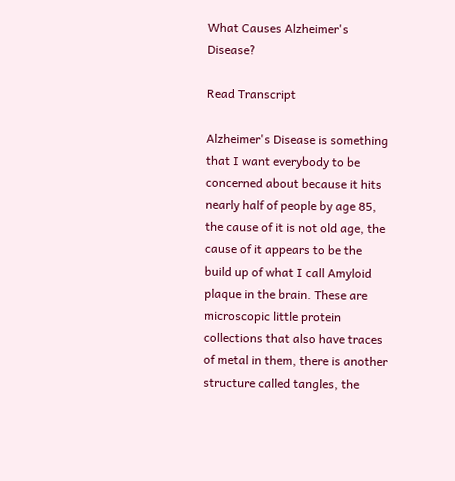What Causes Alzheimer's Disease?

Read Transcript

Alzheimer's Disease is something that I want everybody to be concerned about because it hits nearly half of people by age 85, the cause of it is not old age, the cause of it appears to be the build up of what I call Amyloid plaque in the brain. These are microscopic little protein collections that also have traces of metal in them, there is another structure called tangles, the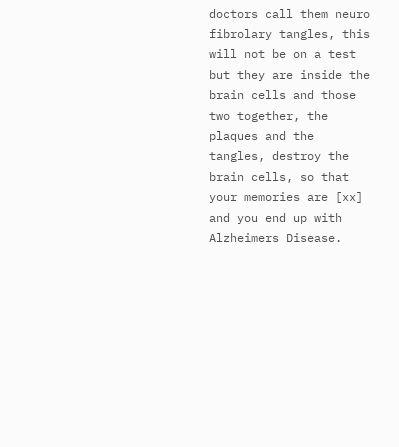doctors call them neuro fibrolary tangles, this will not be on a test but they are inside the brain cells and those two together, the plaques and the tangles, destroy the brain cells, so that your memories are [xx] and you end up with Alzheimers Disease.